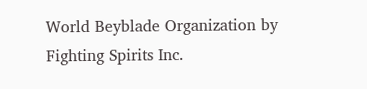World Beyblade Organization by Fighting Spirits Inc.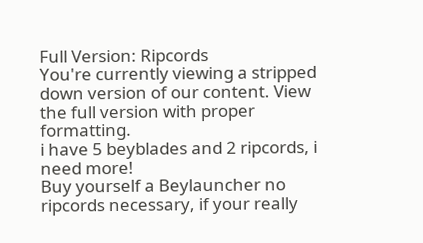Full Version: Ripcords
You're currently viewing a stripped down version of our content. View the full version with proper formatting.
i have 5 beyblades and 2 ripcords, i need more!
Buy yourself a Beylauncher no ripcords necessary, if your really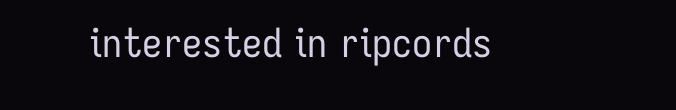interested in ripcords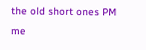the old short ones PM me